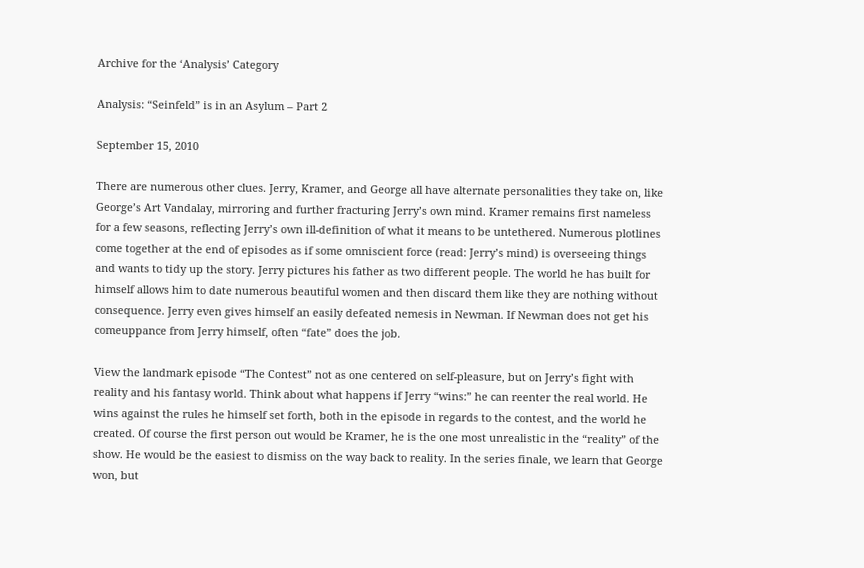Archive for the ‘Analysis’ Category

Analysis: “Seinfeld” is in an Asylum – Part 2

September 15, 2010

There are numerous other clues. Jerry, Kramer, and George all have alternate personalities they take on, like George’s Art Vandalay, mirroring and further fracturing Jerry’s own mind. Kramer remains first nameless for a few seasons, reflecting Jerry’s own ill-definition of what it means to be untethered. Numerous plotlines come together at the end of episodes as if some omniscient force (read: Jerry’s mind) is overseeing things and wants to tidy up the story. Jerry pictures his father as two different people. The world he has built for himself allows him to date numerous beautiful women and then discard them like they are nothing without consequence. Jerry even gives himself an easily defeated nemesis in Newman. If Newman does not get his comeuppance from Jerry himself, often “fate” does the job.

View the landmark episode “The Contest” not as one centered on self-pleasure, but on Jerry’s fight with reality and his fantasy world. Think about what happens if Jerry “wins:” he can reenter the real world. He wins against the rules he himself set forth, both in the episode in regards to the contest, and the world he created. Of course the first person out would be Kramer, he is the one most unrealistic in the “reality” of the show. He would be the easiest to dismiss on the way back to reality. In the series finale, we learn that George won, but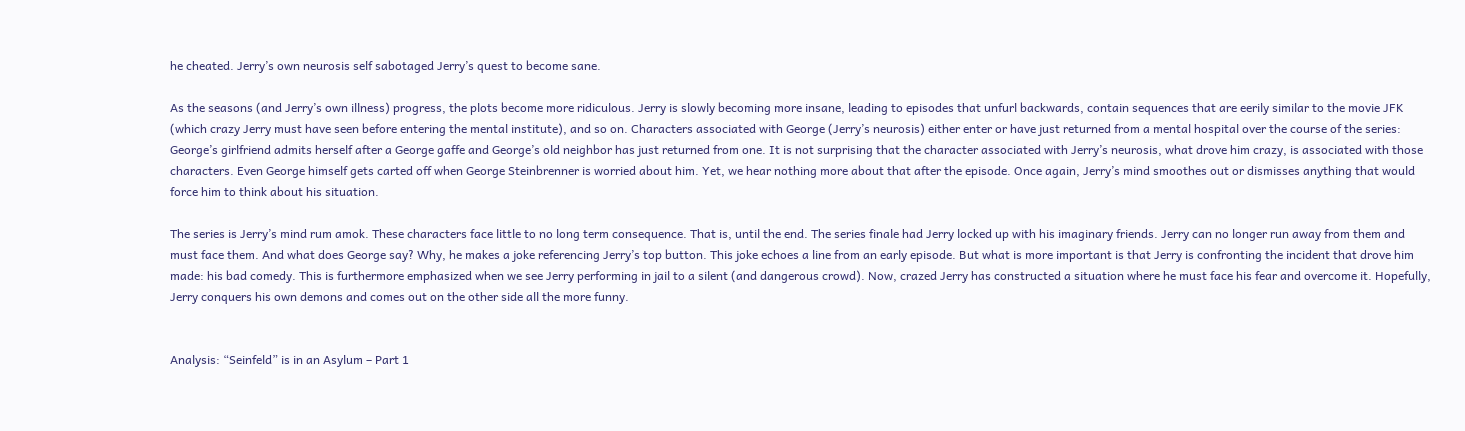he cheated. Jerry’s own neurosis self sabotaged Jerry’s quest to become sane.

As the seasons (and Jerry’s own illness) progress, the plots become more ridiculous. Jerry is slowly becoming more insane, leading to episodes that unfurl backwards, contain sequences that are eerily similar to the movie JFK (which crazy Jerry must have seen before entering the mental institute), and so on. Characters associated with George (Jerry’s neurosis) either enter or have just returned from a mental hospital over the course of the series: George’s girlfriend admits herself after a George gaffe and George’s old neighbor has just returned from one. It is not surprising that the character associated with Jerry’s neurosis, what drove him crazy, is associated with those characters. Even George himself gets carted off when George Steinbrenner is worried about him. Yet, we hear nothing more about that after the episode. Once again, Jerry’s mind smoothes out or dismisses anything that would force him to think about his situation.

The series is Jerry’s mind rum amok. These characters face little to no long term consequence. That is, until the end. The series finale had Jerry locked up with his imaginary friends. Jerry can no longer run away from them and must face them. And what does George say? Why, he makes a joke referencing Jerry’s top button. This joke echoes a line from an early episode. But what is more important is that Jerry is confronting the incident that drove him made: his bad comedy. This is furthermore emphasized when we see Jerry performing in jail to a silent (and dangerous crowd). Now, crazed Jerry has constructed a situation where he must face his fear and overcome it. Hopefully, Jerry conquers his own demons and comes out on the other side all the more funny.


Analysis: “Seinfeld” is in an Asylum – Part 1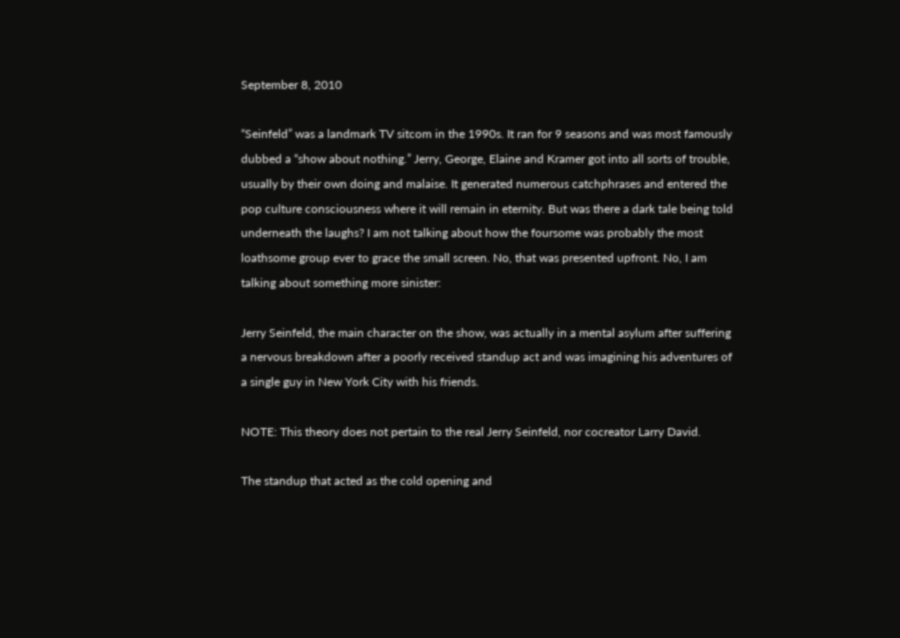September 8, 2010

“Seinfeld” was a landmark TV sitcom in the 1990s. It ran for 9 seasons and was most famously dubbed a “show about nothing.” Jerry, George, Elaine and Kramer got into all sorts of trouble, usually by their own doing and malaise. It generated numerous catchphrases and entered the pop culture consciousness where it will remain in eternity. But was there a dark tale being told underneath the laughs? I am not talking about how the foursome was probably the most loathsome group ever to grace the small screen. No, that was presented upfront. No, I am talking about something more sinister:

Jerry Seinfeld, the main character on the show, was actually in a mental asylum after suffering a nervous breakdown after a poorly received standup act and was imagining his adventures of a single guy in New York City with his friends.

NOTE: This theory does not pertain to the real Jerry Seinfeld, nor cocreator Larry David.

The standup that acted as the cold opening and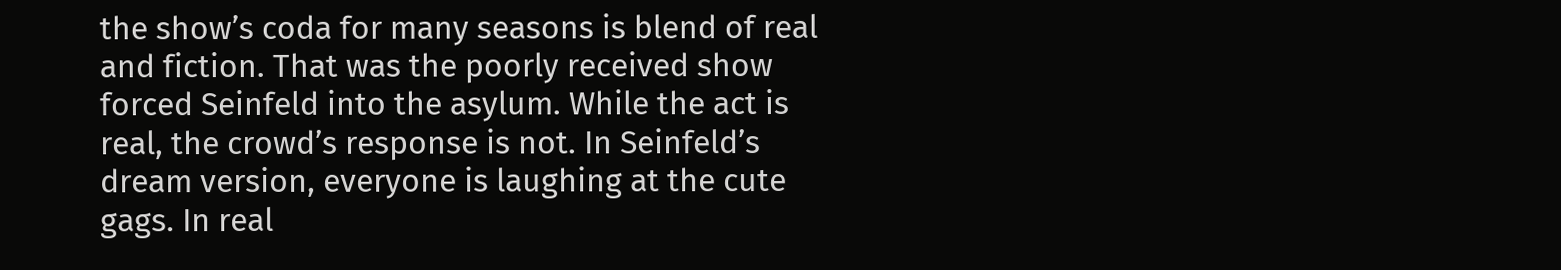the show’s coda for many seasons is blend of real and fiction. That was the poorly received show forced Seinfeld into the asylum. While the act is real, the crowd’s response is not. In Seinfeld’s dream version, everyone is laughing at the cute gags. In real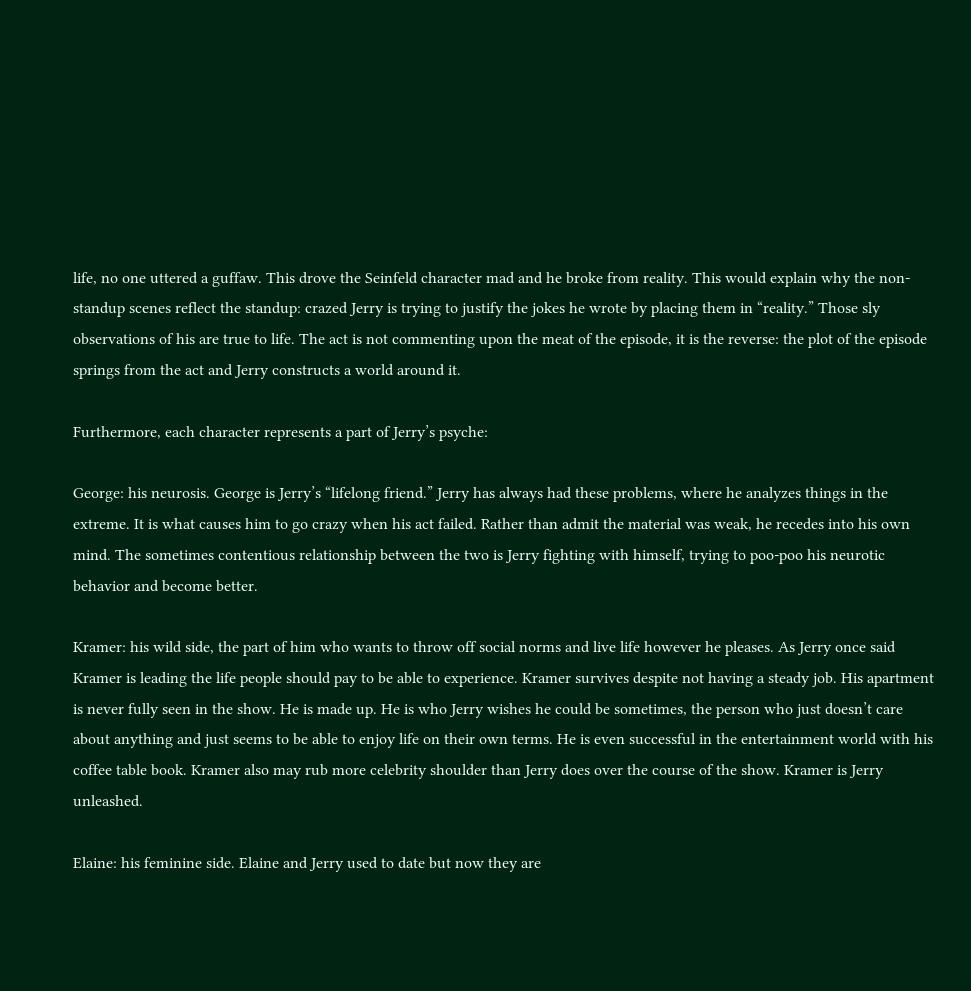life, no one uttered a guffaw. This drove the Seinfeld character mad and he broke from reality. This would explain why the non-standup scenes reflect the standup: crazed Jerry is trying to justify the jokes he wrote by placing them in “reality.” Those sly observations of his are true to life. The act is not commenting upon the meat of the episode, it is the reverse: the plot of the episode springs from the act and Jerry constructs a world around it.

Furthermore, each character represents a part of Jerry’s psyche:

George: his neurosis. George is Jerry’s “lifelong friend.” Jerry has always had these problems, where he analyzes things in the extreme. It is what causes him to go crazy when his act failed. Rather than admit the material was weak, he recedes into his own mind. The sometimes contentious relationship between the two is Jerry fighting with himself, trying to poo-poo his neurotic behavior and become better.

Kramer: his wild side, the part of him who wants to throw off social norms and live life however he pleases. As Jerry once said Kramer is leading the life people should pay to be able to experience. Kramer survives despite not having a steady job. His apartment is never fully seen in the show. He is made up. He is who Jerry wishes he could be sometimes, the person who just doesn’t care about anything and just seems to be able to enjoy life on their own terms. He is even successful in the entertainment world with his coffee table book. Kramer also may rub more celebrity shoulder than Jerry does over the course of the show. Kramer is Jerry unleashed.

Elaine: his feminine side. Elaine and Jerry used to date but now they are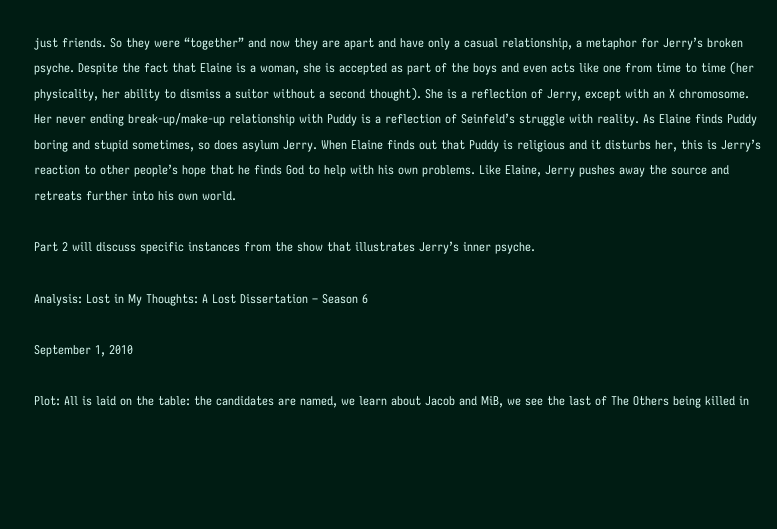just friends. So they were “together” and now they are apart and have only a casual relationship, a metaphor for Jerry’s broken psyche. Despite the fact that Elaine is a woman, she is accepted as part of the boys and even acts like one from time to time (her physicality, her ability to dismiss a suitor without a second thought). She is a reflection of Jerry, except with an X chromosome. Her never ending break-up/make-up relationship with Puddy is a reflection of Seinfeld’s struggle with reality. As Elaine finds Puddy boring and stupid sometimes, so does asylum Jerry. When Elaine finds out that Puddy is religious and it disturbs her, this is Jerry’s reaction to other people’s hope that he finds God to help with his own problems. Like Elaine, Jerry pushes away the source and retreats further into his own world.

Part 2 will discuss specific instances from the show that illustrates Jerry’s inner psyche.

Analysis: Lost in My Thoughts: A Lost Dissertation – Season 6

September 1, 2010

Plot: All is laid on the table: the candidates are named, we learn about Jacob and MiB, we see the last of The Others being killed in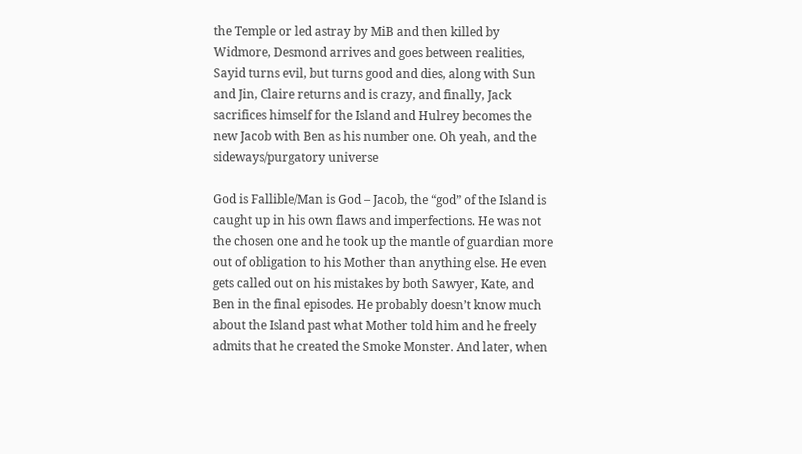the Temple or led astray by MiB and then killed by Widmore, Desmond arrives and goes between realities, Sayid turns evil, but turns good and dies, along with Sun and Jin, Claire returns and is crazy, and finally, Jack sacrifices himself for the Island and Hulrey becomes the new Jacob with Ben as his number one. Oh yeah, and the sideways/purgatory universe

God is Fallible/Man is God – Jacob, the “god” of the Island is caught up in his own flaws and imperfections. He was not the chosen one and he took up the mantle of guardian more out of obligation to his Mother than anything else. He even gets called out on his mistakes by both Sawyer, Kate, and Ben in the final episodes. He probably doesn’t know much about the Island past what Mother told him and he freely admits that he created the Smoke Monster. And later, when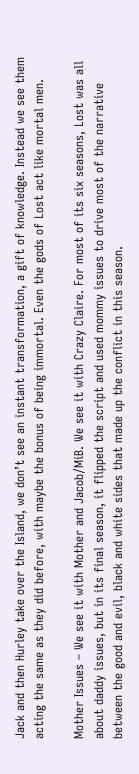Jack and then Hurley take over the Island, we don’t see an instant transformation, a gift of knowledge. Instead we see them acting the same as they did before, with maybe the bonus of being immortal. Even the gods of Lost act like mortal men.

Mother Issues – We see it with Mother and Jacob/MiB. We see it with Crazy Claire. For most of its six seasons, Lost was all about daddy issues, but in its final season, it flipped the script and used mommy issues to drive most of the narrative between the good and evil, black and white sides that made up the conflict in this season.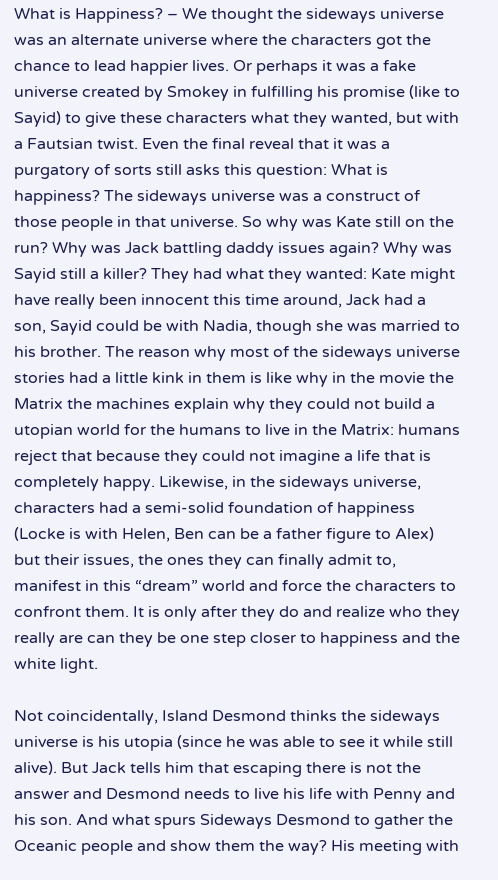What is Happiness? – We thought the sideways universe was an alternate universe where the characters got the chance to lead happier lives. Or perhaps it was a fake universe created by Smokey in fulfilling his promise (like to Sayid) to give these characters what they wanted, but with a Fautsian twist. Even the final reveal that it was a purgatory of sorts still asks this question: What is happiness? The sideways universe was a construct of those people in that universe. So why was Kate still on the run? Why was Jack battling daddy issues again? Why was Sayid still a killer? They had what they wanted: Kate might have really been innocent this time around, Jack had a son, Sayid could be with Nadia, though she was married to his brother. The reason why most of the sideways universe stories had a little kink in them is like why in the movie the Matrix the machines explain why they could not build a utopian world for the humans to live in the Matrix: humans reject that because they could not imagine a life that is completely happy. Likewise, in the sideways universe, characters had a semi-solid foundation of happiness (Locke is with Helen, Ben can be a father figure to Alex) but their issues, the ones they can finally admit to, manifest in this “dream” world and force the characters to confront them. It is only after they do and realize who they really are can they be one step closer to happiness and the white light.

Not coincidentally, Island Desmond thinks the sideways universe is his utopia (since he was able to see it while still alive). But Jack tells him that escaping there is not the answer and Desmond needs to live his life with Penny and his son. And what spurs Sideways Desmond to gather the Oceanic people and show them the way? His meeting with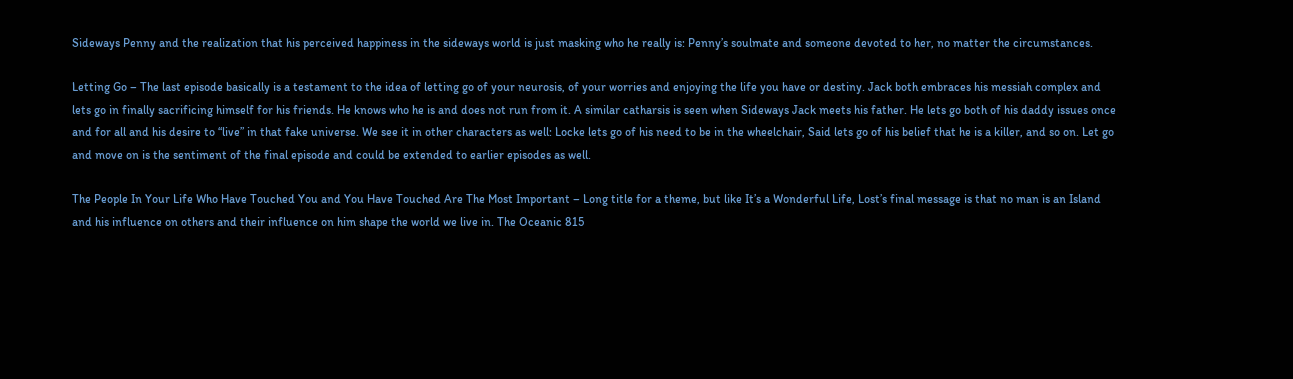Sideways Penny and the realization that his perceived happiness in the sideways world is just masking who he really is: Penny’s soulmate and someone devoted to her, no matter the circumstances.

Letting Go – The last episode basically is a testament to the idea of letting go of your neurosis, of your worries and enjoying the life you have or destiny. Jack both embraces his messiah complex and lets go in finally sacrificing himself for his friends. He knows who he is and does not run from it. A similar catharsis is seen when Sideways Jack meets his father. He lets go both of his daddy issues once and for all and his desire to “live” in that fake universe. We see it in other characters as well: Locke lets go of his need to be in the wheelchair, Said lets go of his belief that he is a killer, and so on. Let go and move on is the sentiment of the final episode and could be extended to earlier episodes as well.

The People In Your Life Who Have Touched You and You Have Touched Are The Most Important – Long title for a theme, but like It’s a Wonderful Life, Lost’s final message is that no man is an Island and his influence on others and their influence on him shape the world we live in. The Oceanic 815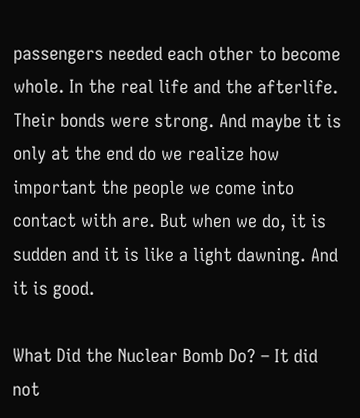passengers needed each other to become whole. In the real life and the afterlife. Their bonds were strong. And maybe it is only at the end do we realize how important the people we come into contact with are. But when we do, it is sudden and it is like a light dawning. And it is good.

What Did the Nuclear Bomb Do? – It did not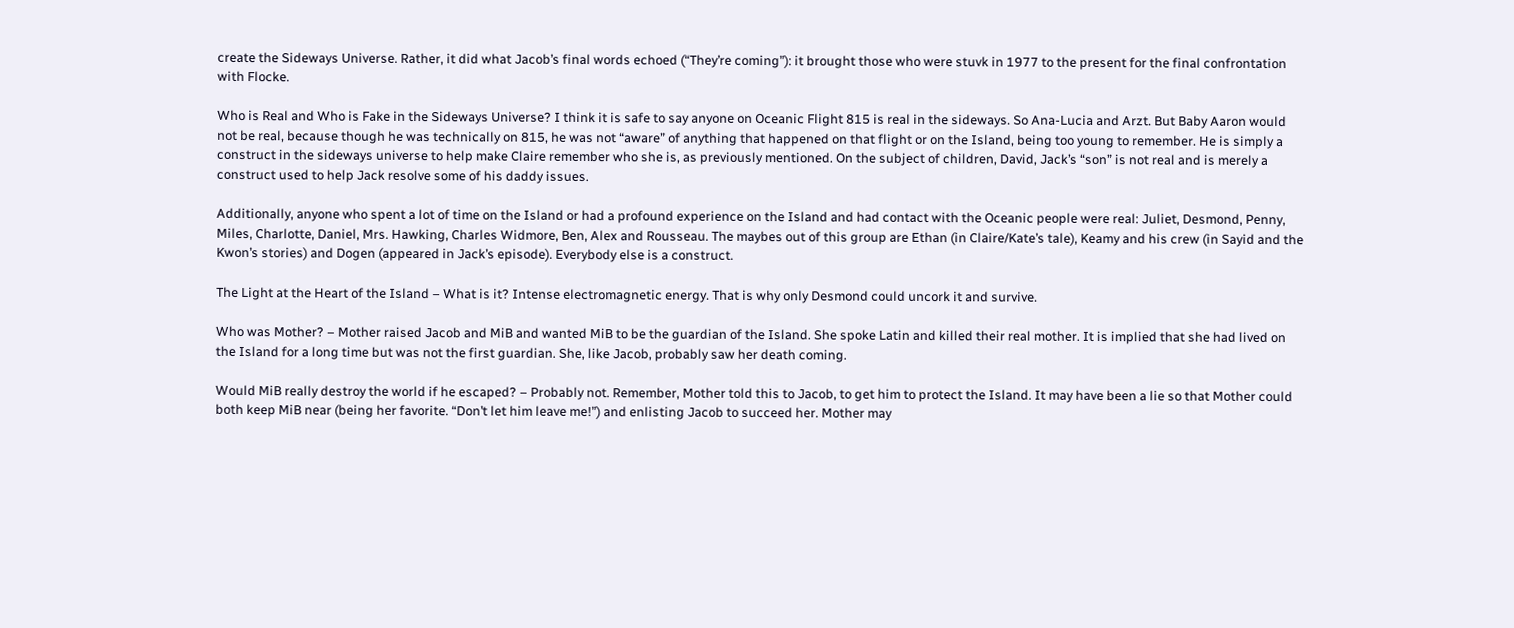create the Sideways Universe. Rather, it did what Jacob’s final words echoed (“They’re coming”): it brought those who were stuvk in 1977 to the present for the final confrontation with Flocke.

Who is Real and Who is Fake in the Sideways Universe? I think it is safe to say anyone on Oceanic Flight 815 is real in the sideways. So Ana-Lucia and Arzt. But Baby Aaron would not be real, because though he was technically on 815, he was not “aware” of anything that happened on that flight or on the Island, being too young to remember. He is simply a construct in the sideways universe to help make Claire remember who she is, as previously mentioned. On the subject of children, David, Jack’s “son” is not real and is merely a construct used to help Jack resolve some of his daddy issues.

Additionally, anyone who spent a lot of time on the Island or had a profound experience on the Island and had contact with the Oceanic people were real: Juliet, Desmond, Penny, Miles, Charlotte, Daniel, Mrs. Hawking, Charles Widmore, Ben, Alex and Rousseau. The maybes out of this group are Ethan (in Claire/Kate’s tale), Keamy and his crew (in Sayid and the Kwon’s stories) and Dogen (appeared in Jack’s episode). Everybody else is a construct.

The Light at the Heart of the Island – What is it? Intense electromagnetic energy. That is why only Desmond could uncork it and survive.

Who was Mother? – Mother raised Jacob and MiB and wanted MiB to be the guardian of the Island. She spoke Latin and killed their real mother. It is implied that she had lived on the Island for a long time but was not the first guardian. She, like Jacob, probably saw her death coming.

Would MiB really destroy the world if he escaped? – Probably not. Remember, Mother told this to Jacob, to get him to protect the Island. It may have been a lie so that Mother could both keep MiB near (being her favorite. “Don’t let him leave me!”) and enlisting Jacob to succeed her. Mother may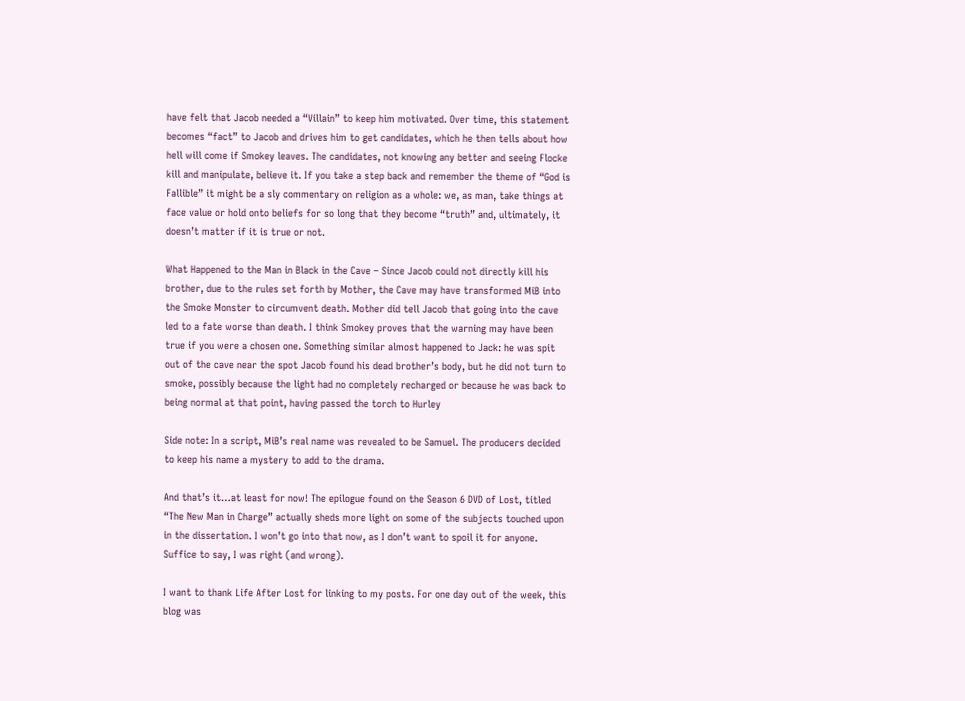have felt that Jacob needed a “Villain” to keep him motivated. Over time, this statement becomes “fact” to Jacob and drives him to get candidates, which he then tells about how hell will come if Smokey leaves. The candidates, not knowing any better and seeing Flocke kill and manipulate, believe it. If you take a step back and remember the theme of “God is Fallible” it might be a sly commentary on religion as a whole: we, as man, take things at face value or hold onto beliefs for so long that they become “truth” and, ultimately, it doesn’t matter if it is true or not.

What Happened to the Man in Black in the Cave – Since Jacob could not directly kill his brother, due to the rules set forth by Mother, the Cave may have transformed MiB into the Smoke Monster to circumvent death. Mother did tell Jacob that going into the cave led to a fate worse than death. I think Smokey proves that the warning may have been true if you were a chosen one. Something similar almost happened to Jack: he was spit out of the cave near the spot Jacob found his dead brother’s body, but he did not turn to smoke, possibly because the light had no completely recharged or because he was back to being normal at that point, having passed the torch to Hurley

Side note: In a script, MiB’s real name was revealed to be Samuel. The producers decided to keep his name a mystery to add to the drama.

And that’s it…at least for now! The epilogue found on the Season 6 DVD of Lost, titled “The New Man in Charge” actually sheds more light on some of the subjects touched upon in the dissertation. I won’t go into that now, as I don’t want to spoil it for anyone. Suffice to say, I was right (and wrong).

I want to thank Life After Lost for linking to my posts. For one day out of the week, this blog was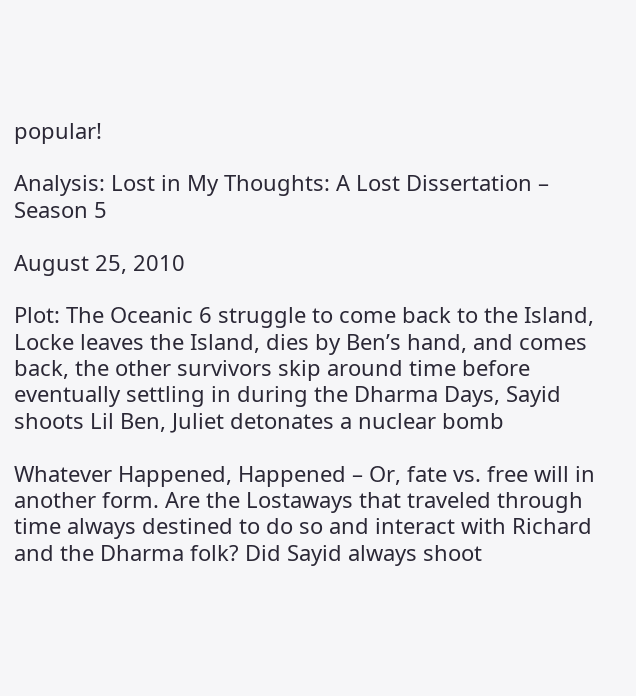popular!

Analysis: Lost in My Thoughts: A Lost Dissertation – Season 5

August 25, 2010

Plot: The Oceanic 6 struggle to come back to the Island, Locke leaves the Island, dies by Ben’s hand, and comes back, the other survivors skip around time before eventually settling in during the Dharma Days, Sayid shoots Lil Ben, Juliet detonates a nuclear bomb

Whatever Happened, Happened – Or, fate vs. free will in another form. Are the Lostaways that traveled through time always destined to do so and interact with Richard and the Dharma folk? Did Sayid always shoot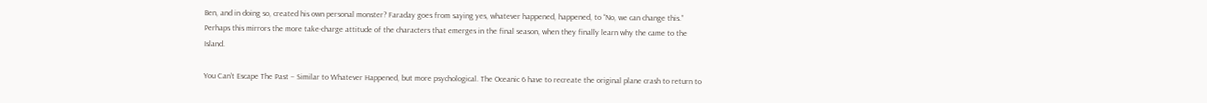Ben, and in doing so, created his own personal monster? Faraday goes from saying yes, whatever happened, happened, to “No, we can change this.” Perhaps this mirrors the more take-charge attitude of the characters that emerges in the final season, when they finally learn why the came to the Island.

You Can’t Escape The Past – Similar to Whatever Happened, but more psychological. The Oceanic 6 have to recreate the original plane crash to return to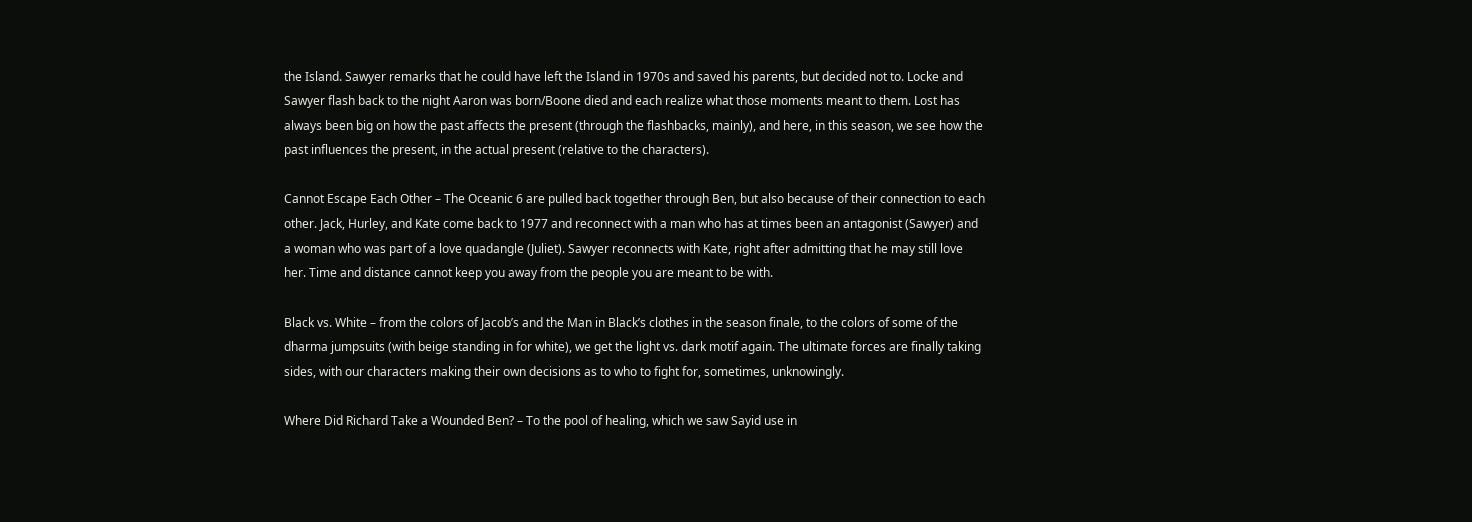the Island. Sawyer remarks that he could have left the Island in 1970s and saved his parents, but decided not to. Locke and Sawyer flash back to the night Aaron was born/Boone died and each realize what those moments meant to them. Lost has always been big on how the past affects the present (through the flashbacks, mainly), and here, in this season, we see how the past influences the present, in the actual present (relative to the characters).

Cannot Escape Each Other – The Oceanic 6 are pulled back together through Ben, but also because of their connection to each other. Jack, Hurley, and Kate come back to 1977 and reconnect with a man who has at times been an antagonist (Sawyer) and a woman who was part of a love quadangle (Juliet). Sawyer reconnects with Kate, right after admitting that he may still love her. Time and distance cannot keep you away from the people you are meant to be with.

Black vs. White – from the colors of Jacob’s and the Man in Black’s clothes in the season finale, to the colors of some of the dharma jumpsuits (with beige standing in for white), we get the light vs. dark motif again. The ultimate forces are finally taking sides, with our characters making their own decisions as to who to fight for, sometimes, unknowingly.

Where Did Richard Take a Wounded Ben? – To the pool of healing, which we saw Sayid use in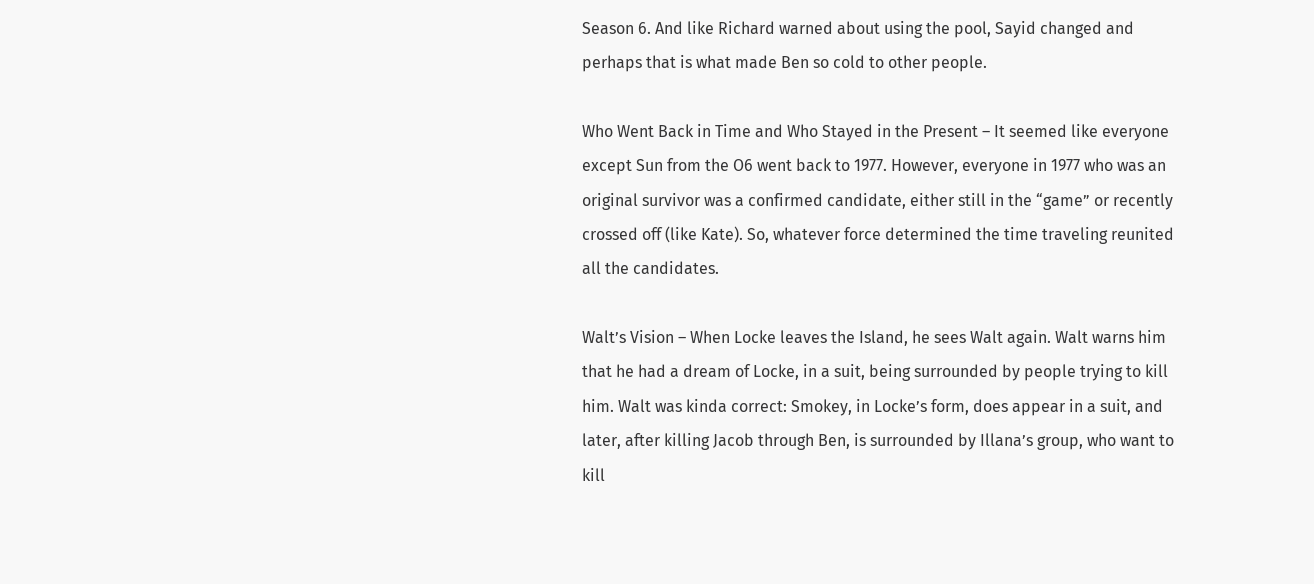Season 6. And like Richard warned about using the pool, Sayid changed and perhaps that is what made Ben so cold to other people.

Who Went Back in Time and Who Stayed in the Present – It seemed like everyone except Sun from the O6 went back to 1977. However, everyone in 1977 who was an original survivor was a confirmed candidate, either still in the “game” or recently crossed off (like Kate). So, whatever force determined the time traveling reunited all the candidates.

Walt’s Vision – When Locke leaves the Island, he sees Walt again. Walt warns him that he had a dream of Locke, in a suit, being surrounded by people trying to kill him. Walt was kinda correct: Smokey, in Locke’s form, does appear in a suit, and later, after killing Jacob through Ben, is surrounded by Illana’s group, who want to kill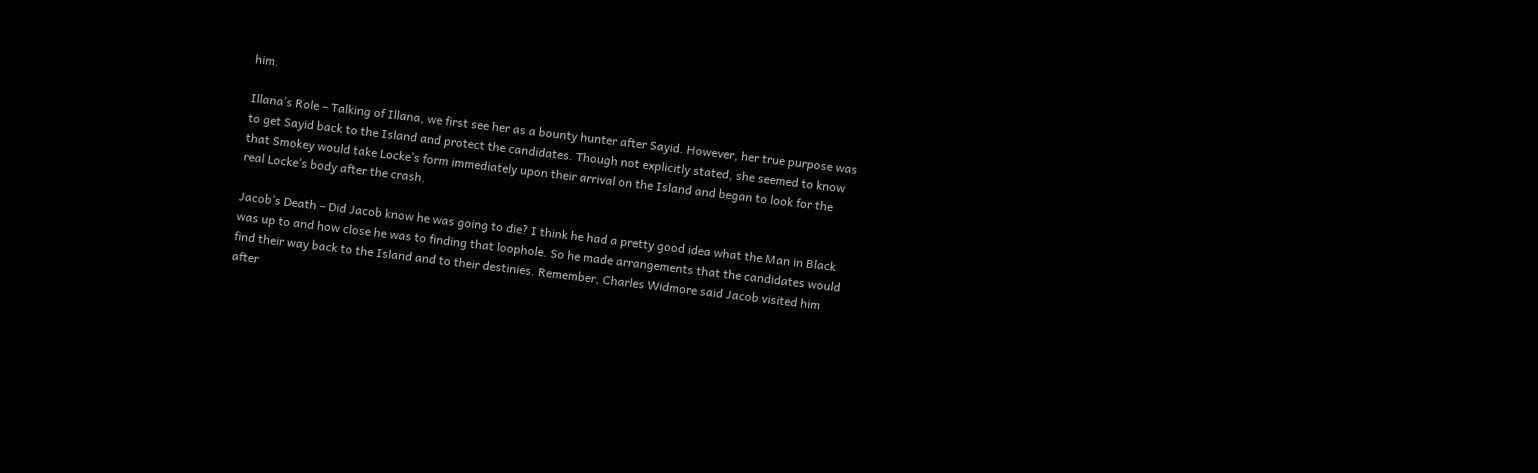him.

Illana’s Role – Talking of Illana, we first see her as a bounty hunter after Sayid. However, her true purpose was to get Sayid back to the Island and protect the candidates. Though not explicitly stated, she seemed to know that Smokey would take Locke’s form immediately upon their arrival on the Island and began to look for the real Locke’s body after the crash.

Jacob’s Death – Did Jacob know he was going to die? I think he had a pretty good idea what the Man in Black was up to and how close he was to finding that loophole. So he made arrangements that the candidates would find their way back to the Island and to their destinies. Remember, Charles Widmore said Jacob visited him after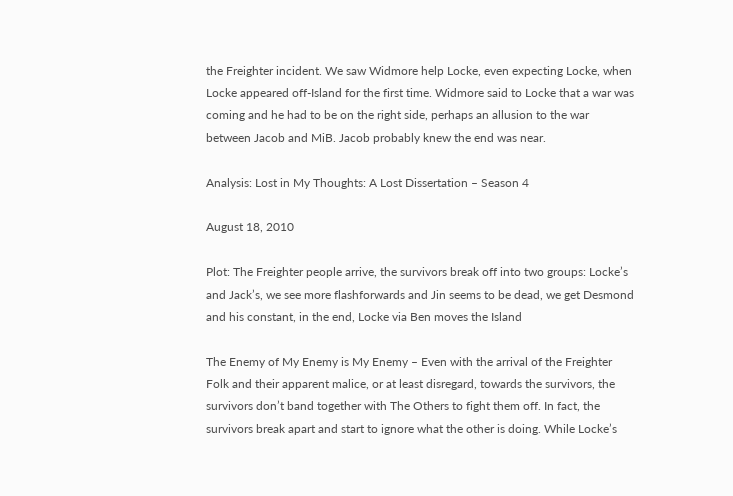the Freighter incident. We saw Widmore help Locke, even expecting Locke, when Locke appeared off-Island for the first time. Widmore said to Locke that a war was coming and he had to be on the right side, perhaps an allusion to the war between Jacob and MiB. Jacob probably knew the end was near.

Analysis: Lost in My Thoughts: A Lost Dissertation – Season 4

August 18, 2010

Plot: The Freighter people arrive, the survivors break off into two groups: Locke’s and Jack’s, we see more flashforwards and Jin seems to be dead, we get Desmond and his constant, in the end, Locke via Ben moves the Island

The Enemy of My Enemy is My Enemy – Even with the arrival of the Freighter Folk and their apparent malice, or at least disregard, towards the survivors, the survivors don’t band together with The Others to fight them off. In fact, the survivors break apart and start to ignore what the other is doing. While Locke’s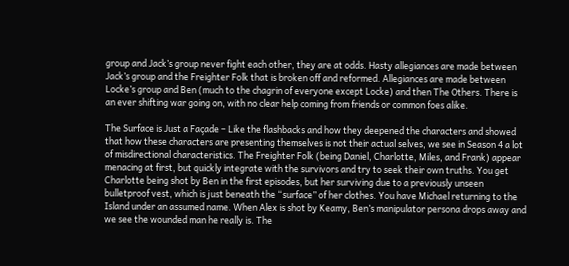group and Jack’s group never fight each other, they are at odds. Hasty allegiances are made between Jack’s group and the Freighter Folk that is broken off and reformed. Allegiances are made between Locke’s group and Ben (much to the chagrin of everyone except Locke) and then The Others. There is an ever shifting war going on, with no clear help coming from friends or common foes alike.

The Surface is Just a Façade – Like the flashbacks and how they deepened the characters and showed that how these characters are presenting themselves is not their actual selves, we see in Season 4 a lot of misdirectional characteristics. The Freighter Folk (being Daniel, Charlotte, Miles, and Frank) appear menacing at first, but quickly integrate with the survivors and try to seek their own truths. You get Charlotte being shot by Ben in the first episodes, but her surviving due to a previously unseen bulletproof vest, which is just beneath the “surface” of her clothes. You have Michael returning to the Island under an assumed name. When Alex is shot by Keamy, Ben’s manipulator persona drops away and we see the wounded man he really is. The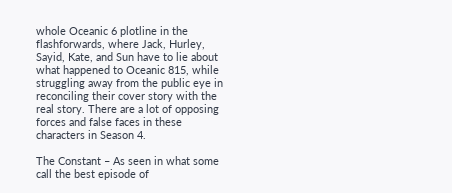whole Oceanic 6 plotline in the flashforwards, where Jack, Hurley, Sayid, Kate, and Sun have to lie about what happened to Oceanic 815, while struggling away from the public eye in reconciling their cover story with the real story. There are a lot of opposing forces and false faces in these characters in Season 4.

The Constant – As seen in what some call the best episode of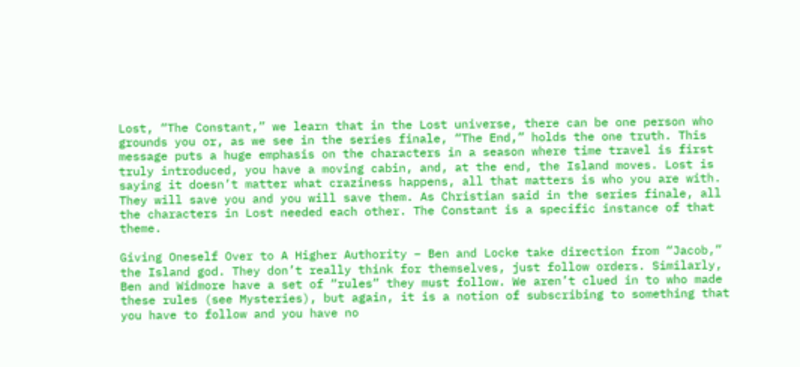Lost, “The Constant,” we learn that in the Lost universe, there can be one person who grounds you or, as we see in the series finale, “The End,” holds the one truth. This message puts a huge emphasis on the characters in a season where time travel is first truly introduced, you have a moving cabin, and, at the end, the Island moves. Lost is saying it doesn’t matter what craziness happens, all that matters is who you are with. They will save you and you will save them. As Christian said in the series finale, all the characters in Lost needed each other. The Constant is a specific instance of that theme.

Giving Oneself Over to A Higher Authority – Ben and Locke take direction from “Jacob,” the Island god. They don’t really think for themselves, just follow orders. Similarly, Ben and Widmore have a set of “rules” they must follow. We aren’t clued in to who made these rules (see Mysteries), but again, it is a notion of subscribing to something that you have to follow and you have no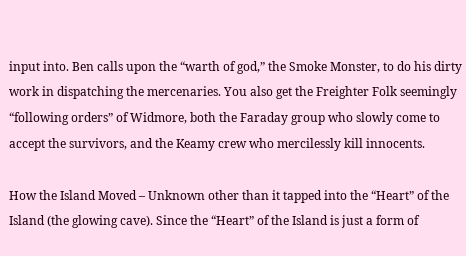input into. Ben calls upon the “warth of god,” the Smoke Monster, to do his dirty work in dispatching the mercenaries. You also get the Freighter Folk seemingly “following orders” of Widmore, both the Faraday group who slowly come to accept the survivors, and the Keamy crew who mercilessly kill innocents.

How the Island Moved – Unknown other than it tapped into the “Heart” of the Island (the glowing cave). Since the “Heart” of the Island is just a form of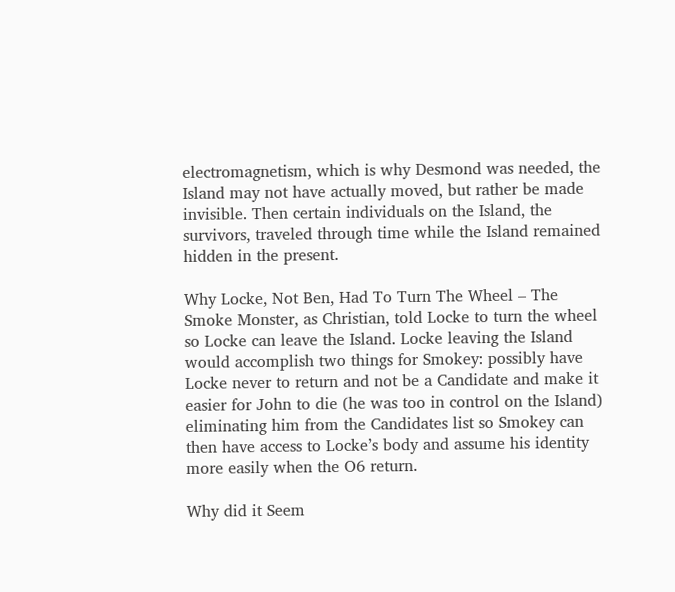electromagnetism, which is why Desmond was needed, the Island may not have actually moved, but rather be made invisible. Then certain individuals on the Island, the survivors, traveled through time while the Island remained hidden in the present.

Why Locke, Not Ben, Had To Turn The Wheel – The Smoke Monster, as Christian, told Locke to turn the wheel so Locke can leave the Island. Locke leaving the Island would accomplish two things for Smokey: possibly have Locke never to return and not be a Candidate and make it easier for John to die (he was too in control on the Island) eliminating him from the Candidates list so Smokey can then have access to Locke’s body and assume his identity more easily when the O6 return.

Why did it Seem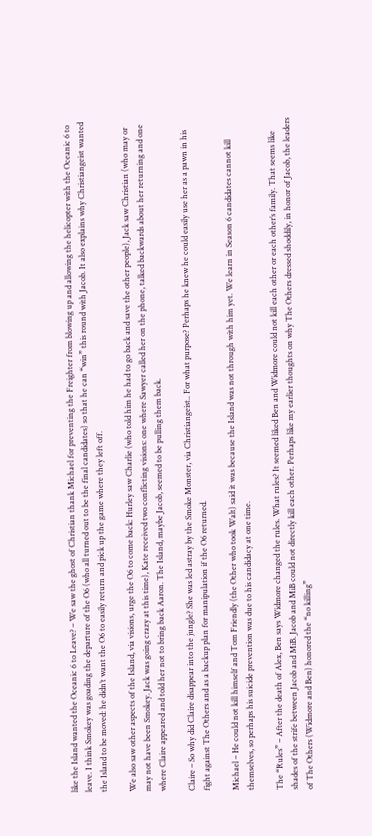like the Island wanted the Oceanic 6 to Leave? – We saw the ghost of Christian thank Michael for preventing the Freighter from blowing up and allowing the helicopter with the Oceanic 6 to leave. I think Smokey was goading the departure of the O6 (who all turned out to be the final candidates) so that he can “win” this round with Jacob. It also explains why Christiangeist wanted the Island to be moved: he didn’t want the O6 to easily return and pick up the game where they left off.

We also saw other aspects of the Island, via visions, urge the O6 to come back: Hurley saw Charlie (who told him he had to go back and save the other people), Jack saw Christian (who may or may not have been Smokey. Jack was going crazy at this time), Kate received two conflicting visions: one where Sawyer called her on the phone, talked backwards about her returning and one where Claire appeared and told her not to bring back Aaron. The Island, maybe Jacob, seemed to be pulling them back.

Claire – So why did Claire disappear into the jungle? She was led astray by the Smoke Monster, via Christiangeist.. For what purpose? Perhaps he knew he could easily use her as a pawn in his fight against The Others and as a backup plan for manipulation if the O6 returned.

Michael – He could not kill himself and Tom Friendly (the Other who took Walt) said it was because the Island was not through with him yet. We learn in Season 6 candidates cannot kill themselves, so perhaps his suicide prevention was due to his candidacy at one time.

The “Rules” – After the death of Alex, Ben says Widmore changed the rules. What rules? It seemed liked Ben and Widmore could not kill each other or each other’s family. That seems like shades of the strife between Jacob and MiB. Jacob and MiB could not directly kill each other. Perhaps like my earlier thoughts on why The Others dressed shoddily, in honor of Jacob, the leaders of The Others (Widmore and Ben) honored the “no killing”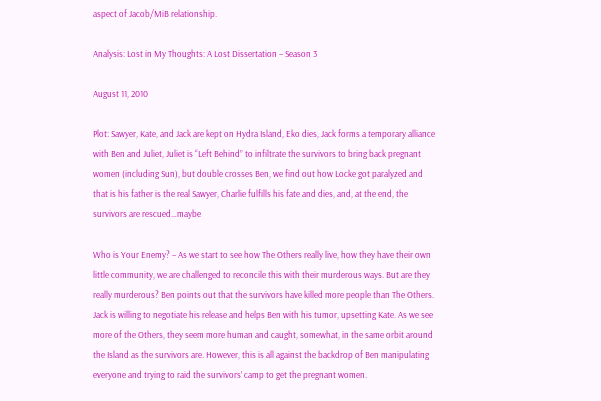aspect of Jacob/MiB relationship.

Analysis: Lost in My Thoughts: A Lost Dissertation – Season 3

August 11, 2010

Plot: Sawyer, Kate, and Jack are kept on Hydra Island, Eko dies, Jack forms a temporary alliance with Ben and Juliet, Juliet is “Left Behind” to infiltrate the survivors to bring back pregnant women (including Sun), but double crosses Ben, we find out how Locke got paralyzed and that is his father is the real Sawyer, Charlie fulfills his fate and dies, and, at the end, the survivors are rescued…maybe

Who is Your Enemy? – As we start to see how The Others really live, how they have their own little community, we are challenged to reconcile this with their murderous ways. But are they really murderous? Ben points out that the survivors have killed more people than The Others. Jack is willing to negotiate his release and helps Ben with his tumor, upsetting Kate. As we see more of the Others, they seem more human and caught, somewhat, in the same orbit around the Island as the survivors are. However, this is all against the backdrop of Ben manipulating everyone and trying to raid the survivors’ camp to get the pregnant women.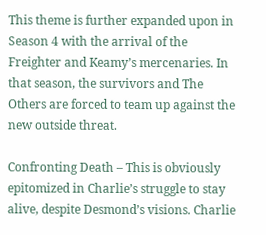This theme is further expanded upon in Season 4 with the arrival of the Freighter and Keamy’s mercenaries. In that season, the survivors and The Others are forced to team up against the new outside threat.

Confronting Death – This is obviously epitomized in Charlie’s struggle to stay alive, despite Desmond’s visions. Charlie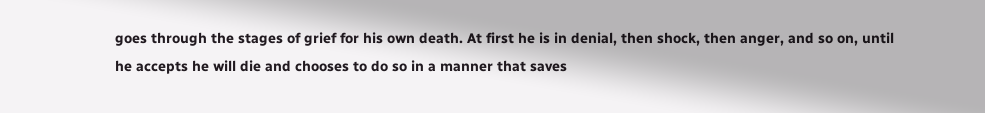goes through the stages of grief for his own death. At first he is in denial, then shock, then anger, and so on, until he accepts he will die and chooses to do so in a manner that saves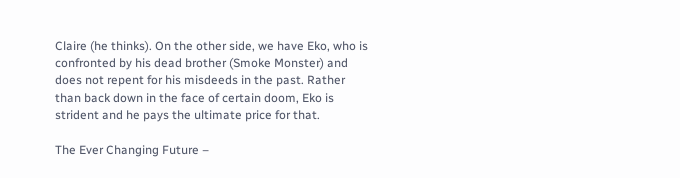Claire (he thinks). On the other side, we have Eko, who is confronted by his dead brother (Smoke Monster) and does not repent for his misdeeds in the past. Rather than back down in the face of certain doom, Eko is strident and he pays the ultimate price for that.

The Ever Changing Future –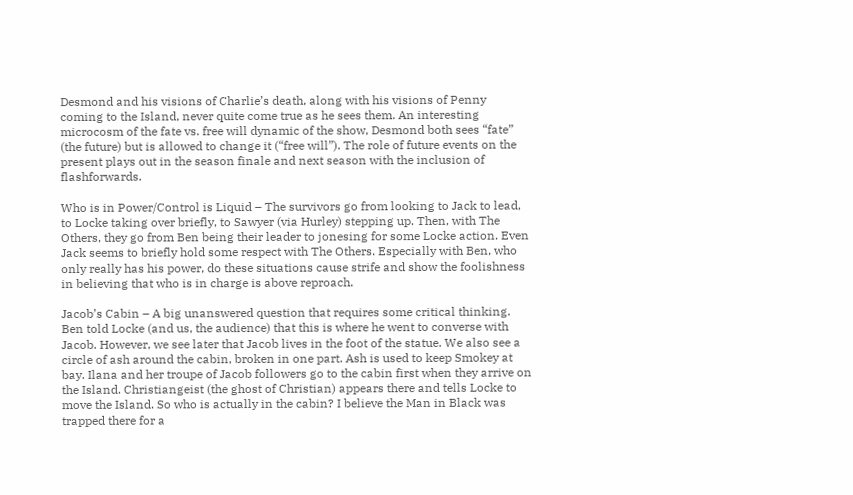Desmond and his visions of Charlie’s death, along with his visions of Penny coming to the Island, never quite come true as he sees them. An interesting microcosm of the fate vs. free will dynamic of the show, Desmond both sees “fate” (the future) but is allowed to change it (“free will”). The role of future events on the present plays out in the season finale and next season with the inclusion of flashforwards.

Who is in Power/Control is Liquid – The survivors go from looking to Jack to lead, to Locke taking over briefly, to Sawyer (via Hurley) stepping up. Then, with The Others, they go from Ben being their leader to jonesing for some Locke action. Even Jack seems to briefly hold some respect with The Others. Especially with Ben, who only really has his power, do these situations cause strife and show the foolishness in believing that who is in charge is above reproach.

Jacob’s Cabin – A big unanswered question that requires some critical thinking. Ben told Locke (and us, the audience) that this is where he went to converse with Jacob. However, we see later that Jacob lives in the foot of the statue. We also see a circle of ash around the cabin, broken in one part. Ash is used to keep Smokey at bay. Ilana and her troupe of Jacob followers go to the cabin first when they arrive on the Island. Christiangeist (the ghost of Christian) appears there and tells Locke to move the Island. So who is actually in the cabin? I believe the Man in Black was trapped there for a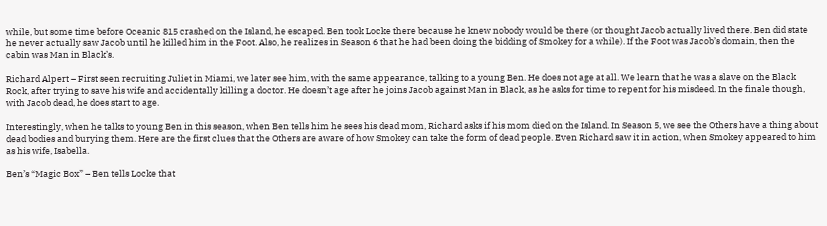while, but some time before Oceanic 815 crashed on the Island, he escaped. Ben took Locke there because he knew nobody would be there (or thought Jacob actually lived there. Ben did state he never actually saw Jacob until he killed him in the Foot. Also, he realizes in Season 6 that he had been doing the bidding of Smokey for a while). If the Foot was Jacob’s domain, then the cabin was Man in Black’s.

Richard Alpert – First seen recruiting Juliet in Miami, we later see him, with the same appearance, talking to a young Ben. He does not age at all. We learn that he was a slave on the Black Rock, after trying to save his wife and accidentally killing a doctor. He doesn’t age after he joins Jacob against Man in Black, as he asks for time to repent for his misdeed. In the finale though, with Jacob dead, he does start to age.

Interestingly, when he talks to young Ben in this season, when Ben tells him he sees his dead mom, Richard asks if his mom died on the Island. In Season 5, we see the Others have a thing about dead bodies and burying them. Here are the first clues that the Others are aware of how Smokey can take the form of dead people. Even Richard saw it in action, when Smokey appeared to him as his wife, Isabella.

Ben’s “Magic Box” – Ben tells Locke that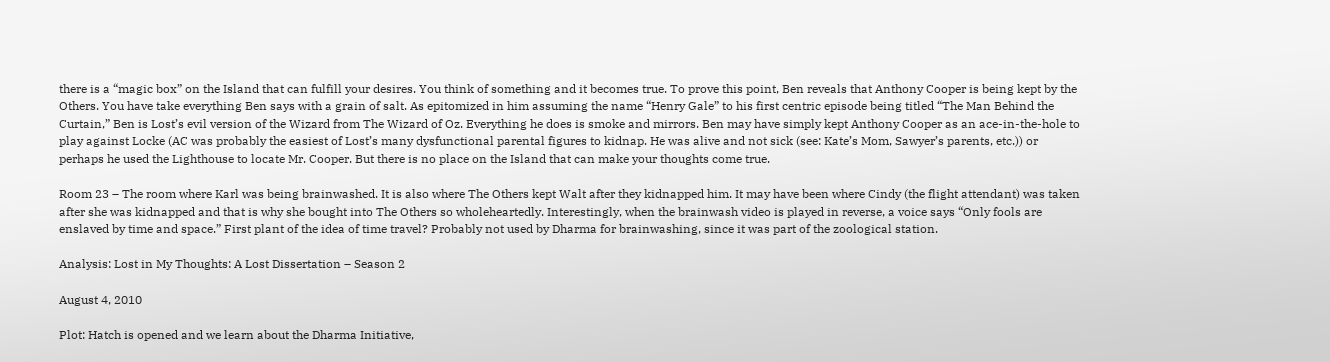there is a “magic box” on the Island that can fulfill your desires. You think of something and it becomes true. To prove this point, Ben reveals that Anthony Cooper is being kept by the Others. You have take everything Ben says with a grain of salt. As epitomized in him assuming the name “Henry Gale” to his first centric episode being titled “The Man Behind the Curtain,” Ben is Lost’s evil version of the Wizard from The Wizard of Oz. Everything he does is smoke and mirrors. Ben may have simply kept Anthony Cooper as an ace-in-the-hole to play against Locke (AC was probably the easiest of Lost’s many dysfunctional parental figures to kidnap. He was alive and not sick (see: Kate’s Mom, Sawyer’s parents, etc.)) or perhaps he used the Lighthouse to locate Mr. Cooper. But there is no place on the Island that can make your thoughts come true.

Room 23 – The room where Karl was being brainwashed. It is also where The Others kept Walt after they kidnapped him. It may have been where Cindy (the flight attendant) was taken after she was kidnapped and that is why she bought into The Others so wholeheartedly. Interestingly, when the brainwash video is played in reverse, a voice says “Only fools are enslaved by time and space.” First plant of the idea of time travel? Probably not used by Dharma for brainwashing, since it was part of the zoological station.

Analysis: Lost in My Thoughts: A Lost Dissertation – Season 2

August 4, 2010

Plot: Hatch is opened and we learn about the Dharma Initiative,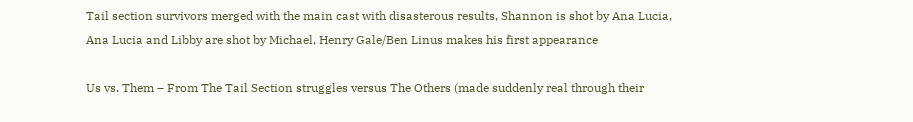Tail section survivors merged with the main cast with disasterous results, Shannon is shot by Ana Lucia, Ana Lucia and Libby are shot by Michael, Henry Gale/Ben Linus makes his first appearance

Us vs. Them – From The Tail Section struggles versus The Others (made suddenly real through their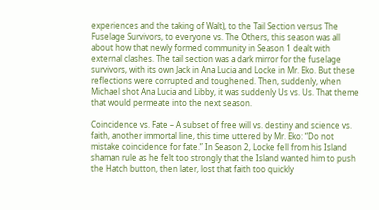experiences and the taking of Walt), to the Tail Section versus The Fuselage Survivors, to everyone vs. The Others, this season was all about how that newly formed community in Season 1 dealt with external clashes. The tail section was a dark mirror for the fuselage survivors, with its own Jack in Ana Lucia and Locke in Mr. Eko. But these reflections were corrupted and toughened. Then, suddenly, when Michael shot Ana Lucia and Libby, it was suddenly Us vs. Us. That theme that would permeate into the next season.

Coincidence vs. Fate – A subset of free will vs. destiny and science vs. faith, another immortal line, this time uttered by Mr. Eko: “Do not mistake coincidence for fate.” In Season 2, Locke fell from his Island shaman rule as he felt too strongly that the Island wanted him to push the Hatch button, then later, lost that faith too quickly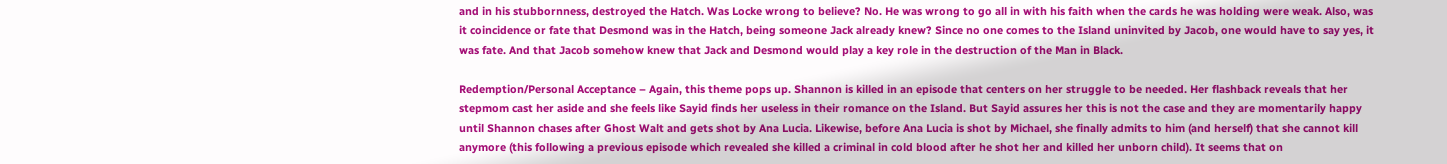and in his stubbornness, destroyed the Hatch. Was Locke wrong to believe? No. He was wrong to go all in with his faith when the cards he was holding were weak. Also, was it coincidence or fate that Desmond was in the Hatch, being someone Jack already knew? Since no one comes to the Island uninvited by Jacob, one would have to say yes, it was fate. And that Jacob somehow knew that Jack and Desmond would play a key role in the destruction of the Man in Black.

Redemption/Personal Acceptance – Again, this theme pops up. Shannon is killed in an episode that centers on her struggle to be needed. Her flashback reveals that her stepmom cast her aside and she feels like Sayid finds her useless in their romance on the Island. But Sayid assures her this is not the case and they are momentarily happy until Shannon chases after Ghost Walt and gets shot by Ana Lucia. Likewise, before Ana Lucia is shot by Michael, she finally admits to him (and herself) that she cannot kill anymore (this following a previous episode which revealed she killed a criminal in cold blood after he shot her and killed her unborn child). It seems that on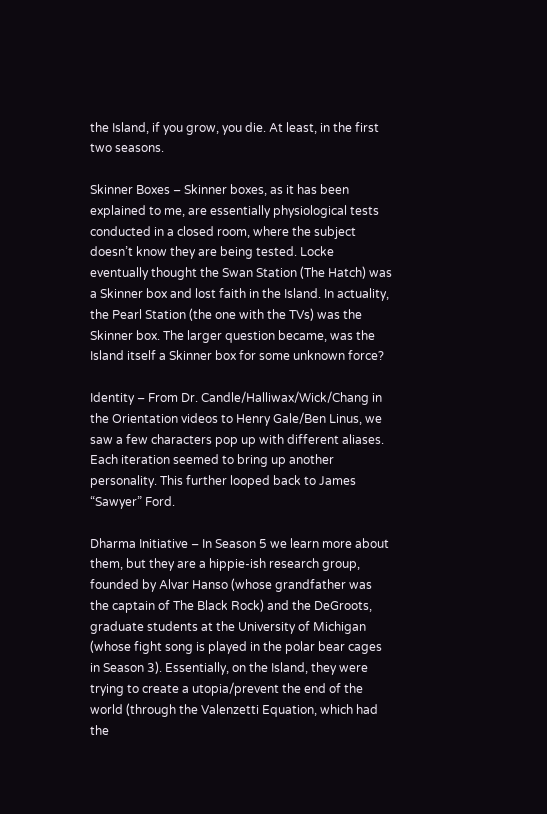the Island, if you grow, you die. At least, in the first two seasons.

Skinner Boxes – Skinner boxes, as it has been explained to me, are essentially physiological tests conducted in a closed room, where the subject doesn’t know they are being tested. Locke eventually thought the Swan Station (The Hatch) was a Skinner box and lost faith in the Island. In actuality, the Pearl Station (the one with the TVs) was the Skinner box. The larger question became, was the Island itself a Skinner box for some unknown force?

Identity – From Dr. Candle/Halliwax/Wick/Chang in the Orientation videos to Henry Gale/Ben Linus, we saw a few characters pop up with different aliases. Each iteration seemed to bring up another personality. This further looped back to James “Sawyer” Ford.

Dharma Initiative – In Season 5 we learn more about them, but they are a hippie-ish research group, founded by Alvar Hanso (whose grandfather was the captain of The Black Rock) and the DeGroots, graduate students at the University of Michigan (whose fight song is played in the polar bear cages in Season 3). Essentially, on the Island, they were trying to create a utopia/prevent the end of the world (through the Valenzetti Equation, which had the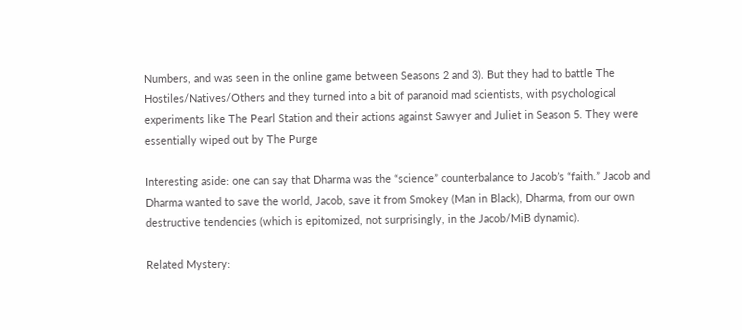Numbers, and was seen in the online game between Seasons 2 and 3). But they had to battle The Hostiles/Natives/Others and they turned into a bit of paranoid mad scientists, with psychological experiments like The Pearl Station and their actions against Sawyer and Juliet in Season 5. They were essentially wiped out by The Purge

Interesting aside: one can say that Dharma was the “science” counterbalance to Jacob’s “faith.” Jacob and Dharma wanted to save the world, Jacob, save it from Smokey (Man in Black), Dharma, from our own destructive tendencies (which is epitomized, not surprisingly, in the Jacob/MiB dynamic).

Related Mystery: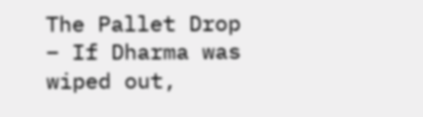The Pallet Drop – If Dharma was wiped out,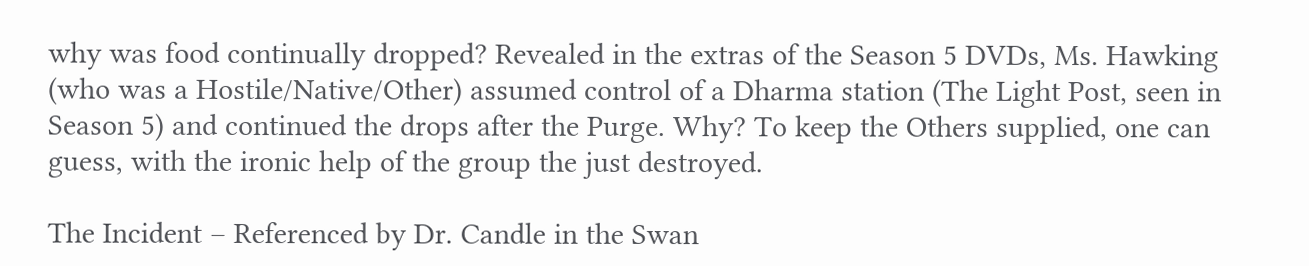why was food continually dropped? Revealed in the extras of the Season 5 DVDs, Ms. Hawking (who was a Hostile/Native/Other) assumed control of a Dharma station (The Light Post, seen in Season 5) and continued the drops after the Purge. Why? To keep the Others supplied, one can guess, with the ironic help of the group the just destroyed.

The Incident – Referenced by Dr. Candle in the Swan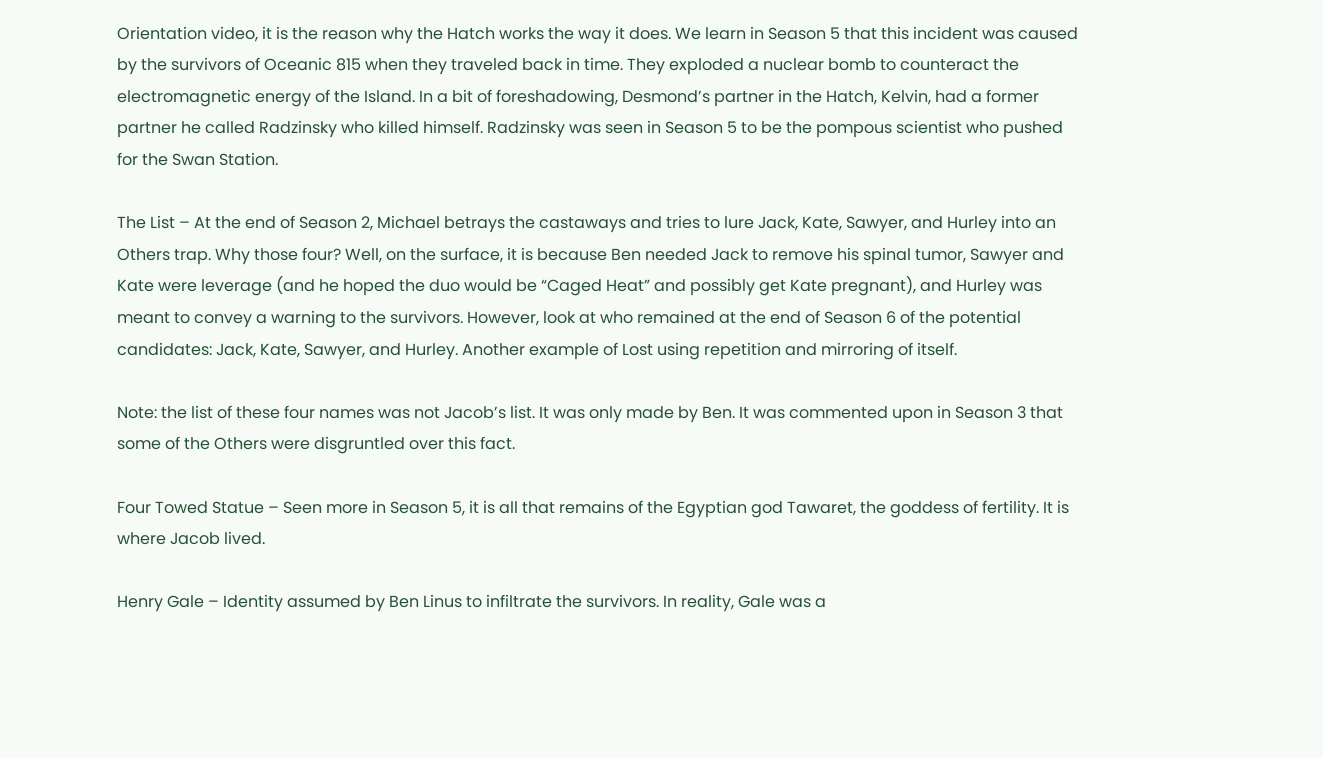Orientation video, it is the reason why the Hatch works the way it does. We learn in Season 5 that this incident was caused by the survivors of Oceanic 815 when they traveled back in time. They exploded a nuclear bomb to counteract the electromagnetic energy of the Island. In a bit of foreshadowing, Desmond’s partner in the Hatch, Kelvin, had a former partner he called Radzinsky who killed himself. Radzinsky was seen in Season 5 to be the pompous scientist who pushed for the Swan Station.

The List – At the end of Season 2, Michael betrays the castaways and tries to lure Jack, Kate, Sawyer, and Hurley into an Others trap. Why those four? Well, on the surface, it is because Ben needed Jack to remove his spinal tumor, Sawyer and Kate were leverage (and he hoped the duo would be “Caged Heat” and possibly get Kate pregnant), and Hurley was meant to convey a warning to the survivors. However, look at who remained at the end of Season 6 of the potential candidates: Jack, Kate, Sawyer, and Hurley. Another example of Lost using repetition and mirroring of itself.

Note: the list of these four names was not Jacob’s list. It was only made by Ben. It was commented upon in Season 3 that some of the Others were disgruntled over this fact.

Four Towed Statue – Seen more in Season 5, it is all that remains of the Egyptian god Tawaret, the goddess of fertility. It is where Jacob lived.

Henry Gale – Identity assumed by Ben Linus to infiltrate the survivors. In reality, Gale was a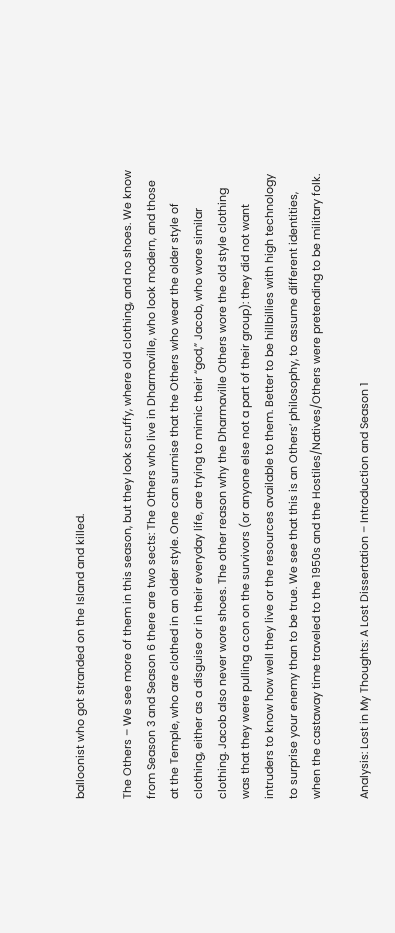balloonist who got stranded on the Island and killed.

The Others – We see more of them in this season, but they look scruffy, where old clothing, and no shoes. We know from Season 3 and Season 6 there are two sects: The Others who live in Dharmaville, who look modern, and those at the Temple, who are clothed in an older style. One can surmise that the Others who wear the older style of clothing, either as a disguise or in their everyday life, are trying to mimic their “god,” Jacob, who wore similar clothing. Jacob also never wore shoes. The other reason why the Dharmaville Others wore the old style clothing was that they were pulling a con on the survivors (or anyone else not a part of their group): they did not want intruders to know how well they live or the resources available to them. Better to be hillbillies with high technology to surprise your enemy than to be true. We see that this is an Others’ philosophy, to assume different identities, when the castaway time traveled to the 1950s and the Hostiles/Natives/Others were pretending to be military folk.

Analysis: Lost in My Thoughts: A Lost Dissertation – Introduction and Season 1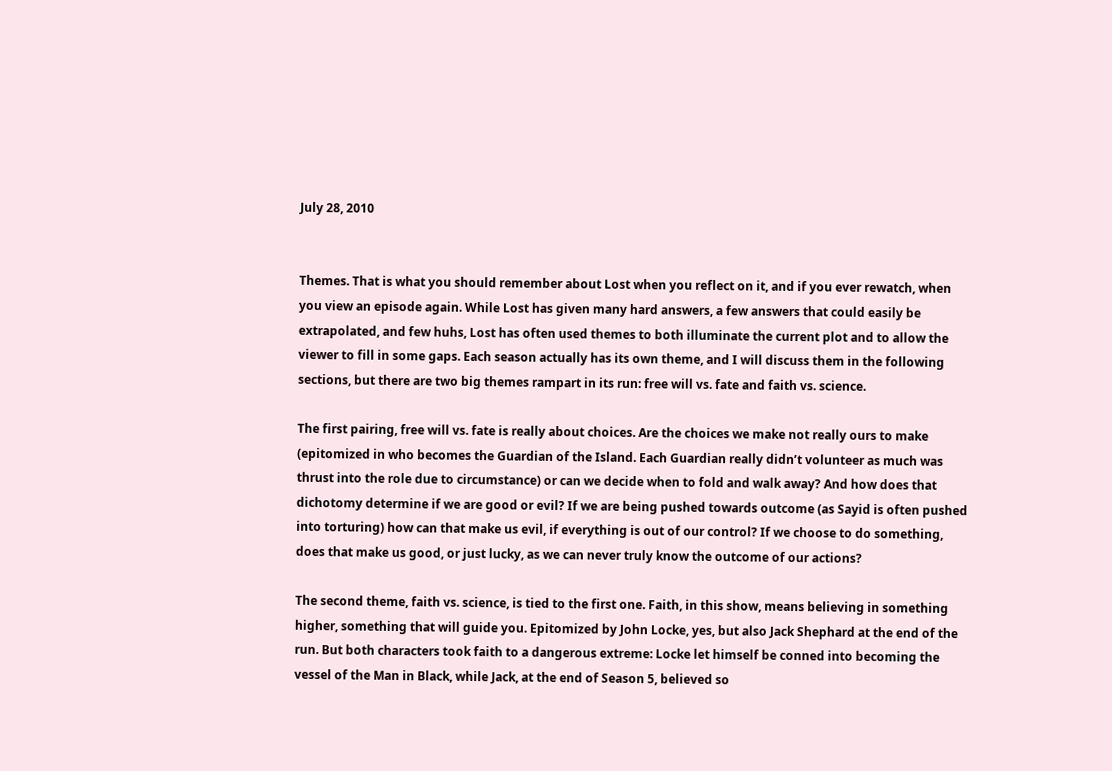July 28, 2010


Themes. That is what you should remember about Lost when you reflect on it, and if you ever rewatch, when you view an episode again. While Lost has given many hard answers, a few answers that could easily be extrapolated, and few huhs, Lost has often used themes to both illuminate the current plot and to allow the viewer to fill in some gaps. Each season actually has its own theme, and I will discuss them in the following sections, but there are two big themes rampart in its run: free will vs. fate and faith vs. science.

The first pairing, free will vs. fate is really about choices. Are the choices we make not really ours to make (epitomized in who becomes the Guardian of the Island. Each Guardian really didn’t volunteer as much was thrust into the role due to circumstance) or can we decide when to fold and walk away? And how does that dichotomy determine if we are good or evil? If we are being pushed towards outcome (as Sayid is often pushed into torturing) how can that make us evil, if everything is out of our control? If we choose to do something, does that make us good, or just lucky, as we can never truly know the outcome of our actions?

The second theme, faith vs. science, is tied to the first one. Faith, in this show, means believing in something higher, something that will guide you. Epitomized by John Locke, yes, but also Jack Shephard at the end of the run. But both characters took faith to a dangerous extreme: Locke let himself be conned into becoming the vessel of the Man in Black, while Jack, at the end of Season 5, believed so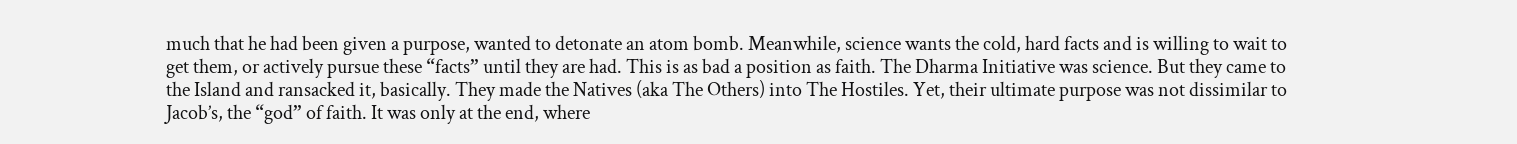much that he had been given a purpose, wanted to detonate an atom bomb. Meanwhile, science wants the cold, hard facts and is willing to wait to get them, or actively pursue these “facts” until they are had. This is as bad a position as faith. The Dharma Initiative was science. But they came to the Island and ransacked it, basically. They made the Natives (aka The Others) into The Hostiles. Yet, their ultimate purpose was not dissimilar to Jacob’s, the “god” of faith. It was only at the end, where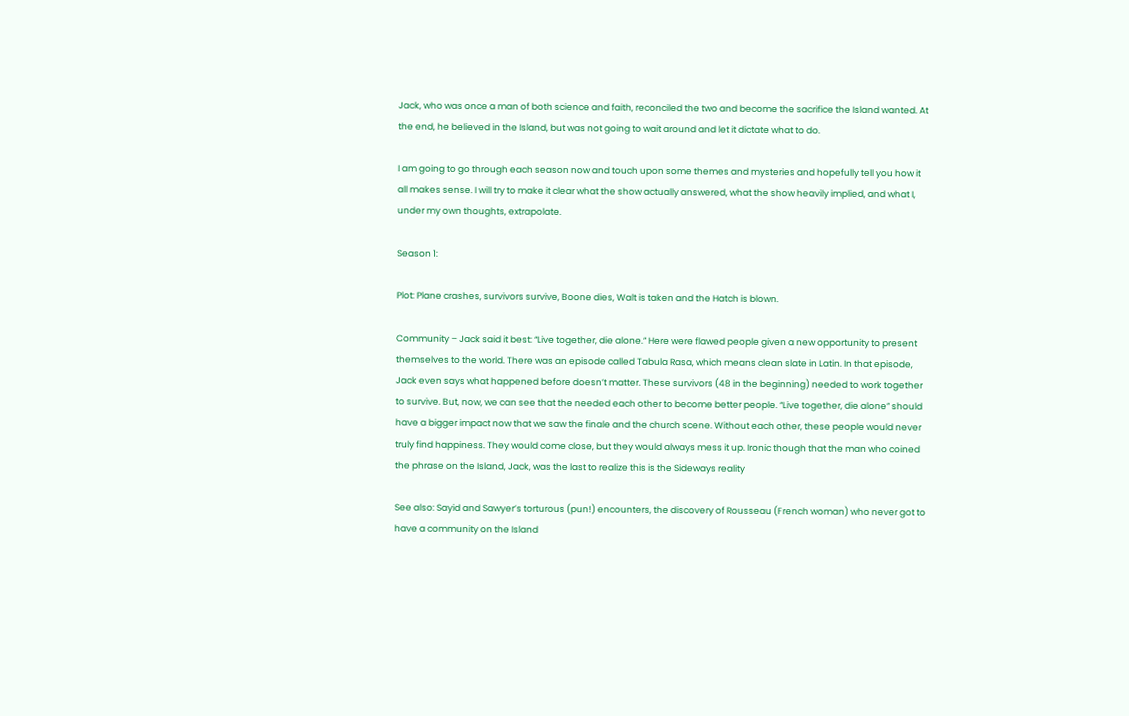Jack, who was once a man of both science and faith, reconciled the two and become the sacrifice the Island wanted. At the end, he believed in the Island, but was not going to wait around and let it dictate what to do.

I am going to go through each season now and touch upon some themes and mysteries and hopefully tell you how it all makes sense. I will try to make it clear what the show actually answered, what the show heavily implied, and what I, under my own thoughts, extrapolate.

Season 1:

Plot: Plane crashes, survivors survive, Boone dies, Walt is taken and the Hatch is blown.

Community – Jack said it best: “Live together, die alone.” Here were flawed people given a new opportunity to present themselves to the world. There was an episode called Tabula Rasa, which means clean slate in Latin. In that episode, Jack even says what happened before doesn’t matter. These survivors (48 in the beginning) needed to work together to survive. But, now, we can see that the needed each other to become better people. “Live together, die alone” should have a bigger impact now that we saw the finale and the church scene. Without each other, these people would never truly find happiness. They would come close, but they would always mess it up. Ironic though that the man who coined the phrase on the Island, Jack, was the last to realize this is the Sideways reality

See also: Sayid and Sawyer’s torturous (pun!) encounters, the discovery of Rousseau (French woman) who never got to have a community on the Island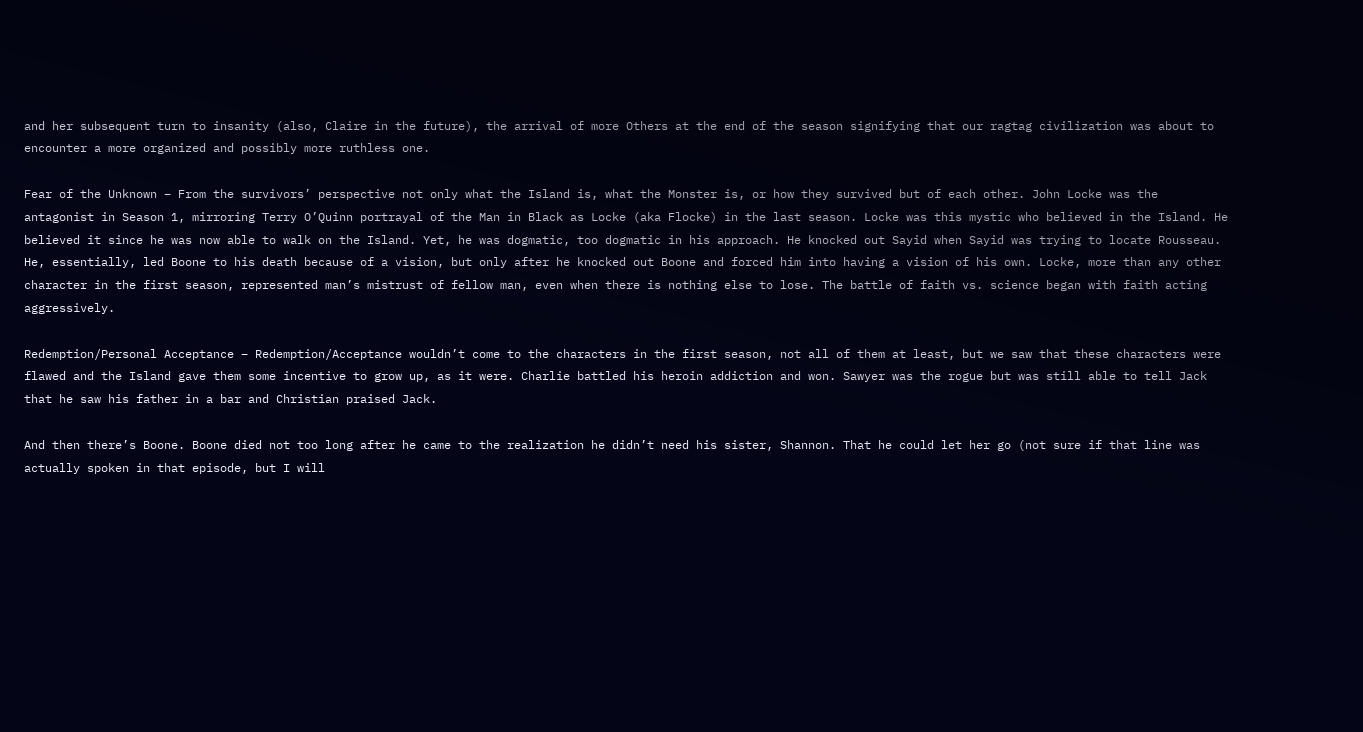and her subsequent turn to insanity (also, Claire in the future), the arrival of more Others at the end of the season signifying that our ragtag civilization was about to encounter a more organized and possibly more ruthless one.

Fear of the Unknown – From the survivors’ perspective not only what the Island is, what the Monster is, or how they survived but of each other. John Locke was the antagonist in Season 1, mirroring Terry O’Quinn portrayal of the Man in Black as Locke (aka Flocke) in the last season. Locke was this mystic who believed in the Island. He believed it since he was now able to walk on the Island. Yet, he was dogmatic, too dogmatic in his approach. He knocked out Sayid when Sayid was trying to locate Rousseau. He, essentially, led Boone to his death because of a vision, but only after he knocked out Boone and forced him into having a vision of his own. Locke, more than any other character in the first season, represented man’s mistrust of fellow man, even when there is nothing else to lose. The battle of faith vs. science began with faith acting aggressively.

Redemption/Personal Acceptance – Redemption/Acceptance wouldn’t come to the characters in the first season, not all of them at least, but we saw that these characters were flawed and the Island gave them some incentive to grow up, as it were. Charlie battled his heroin addiction and won. Sawyer was the rogue but was still able to tell Jack that he saw his father in a bar and Christian praised Jack.

And then there’s Boone. Boone died not too long after he came to the realization he didn’t need his sister, Shannon. That he could let her go (not sure if that line was actually spoken in that episode, but I will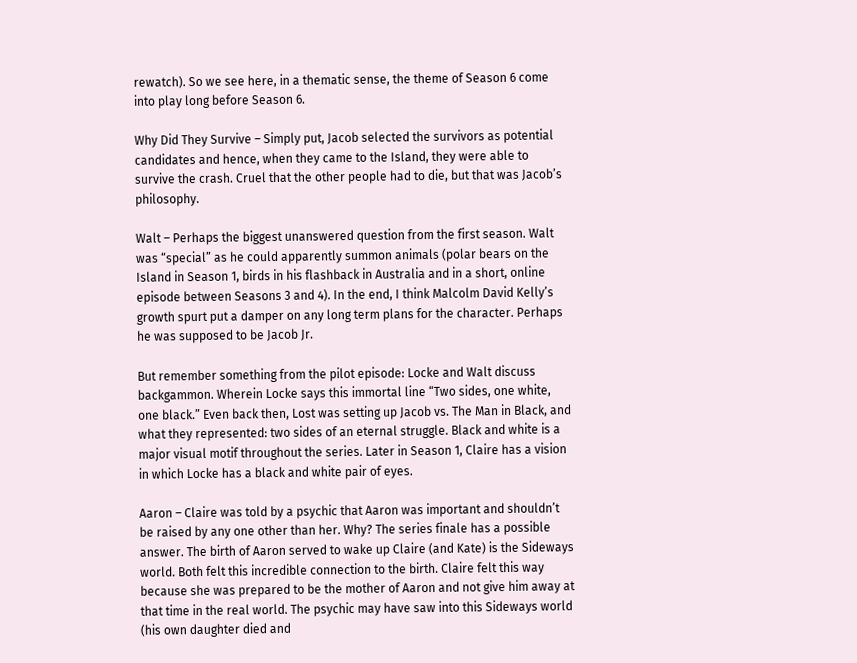rewatch). So we see here, in a thematic sense, the theme of Season 6 come into play long before Season 6.

Why Did They Survive – Simply put, Jacob selected the survivors as potential candidates and hence, when they came to the Island, they were able to survive the crash. Cruel that the other people had to die, but that was Jacob’s philosophy.

Walt – Perhaps the biggest unanswered question from the first season. Walt was “special” as he could apparently summon animals (polar bears on the Island in Season 1, birds in his flashback in Australia and in a short, online episode between Seasons 3 and 4). In the end, I think Malcolm David Kelly’s growth spurt put a damper on any long term plans for the character. Perhaps he was supposed to be Jacob Jr.

But remember something from the pilot episode: Locke and Walt discuss backgammon. Wherein Locke says this immortal line “Two sides, one white, one black.” Even back then, Lost was setting up Jacob vs. The Man in Black, and what they represented: two sides of an eternal struggle. Black and white is a major visual motif throughout the series. Later in Season 1, Claire has a vision in which Locke has a black and white pair of eyes.

Aaron – Claire was told by a psychic that Aaron was important and shouldn’t be raised by any one other than her. Why? The series finale has a possible answer. The birth of Aaron served to wake up Claire (and Kate) is the Sideways world. Both felt this incredible connection to the birth. Claire felt this way because she was prepared to be the mother of Aaron and not give him away at that time in the real world. The psychic may have saw into this Sideways world (his own daughter died and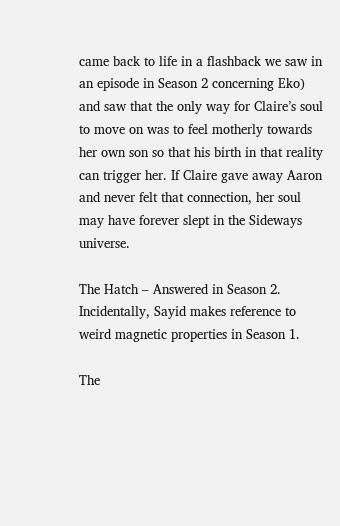came back to life in a flashback we saw in an episode in Season 2 concerning Eko) and saw that the only way for Claire’s soul to move on was to feel motherly towards her own son so that his birth in that reality can trigger her. If Claire gave away Aaron and never felt that connection, her soul may have forever slept in the Sideways universe.

The Hatch – Answered in Season 2. Incidentally, Sayid makes reference to weird magnetic properties in Season 1.

The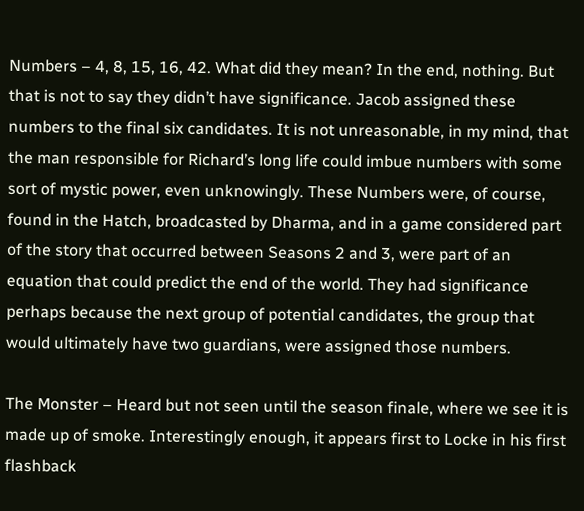Numbers – 4, 8, 15, 16, 42. What did they mean? In the end, nothing. But that is not to say they didn’t have significance. Jacob assigned these numbers to the final six candidates. It is not unreasonable, in my mind, that the man responsible for Richard’s long life could imbue numbers with some sort of mystic power, even unknowingly. These Numbers were, of course, found in the Hatch, broadcasted by Dharma, and in a game considered part of the story that occurred between Seasons 2 and 3, were part of an equation that could predict the end of the world. They had significance perhaps because the next group of potential candidates, the group that would ultimately have two guardians, were assigned those numbers.

The Monster – Heard but not seen until the season finale, where we see it is made up of smoke. Interestingly enough, it appears first to Locke in his first flashback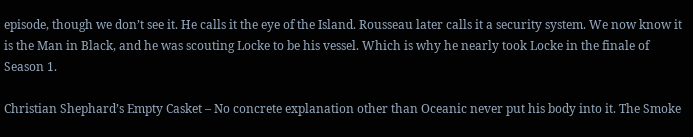episode, though we don’t see it. He calls it the eye of the Island. Rousseau later calls it a security system. We now know it is the Man in Black, and he was scouting Locke to be his vessel. Which is why he nearly took Locke in the finale of Season 1.

Christian Shephard’s Empty Casket – No concrete explanation other than Oceanic never put his body into it. The Smoke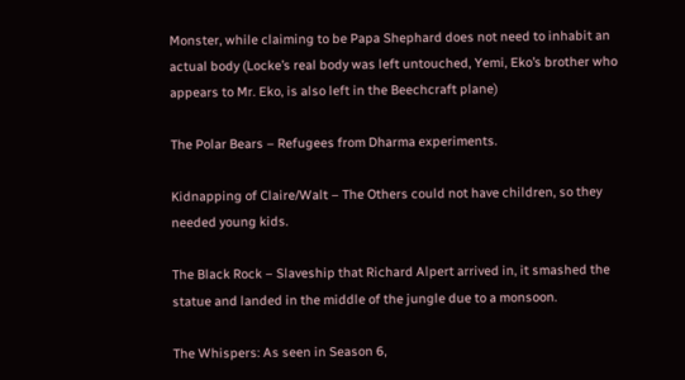Monster, while claiming to be Papa Shephard does not need to inhabit an actual body (Locke’s real body was left untouched, Yemi, Eko’s brother who appears to Mr. Eko, is also left in the Beechcraft plane)

The Polar Bears – Refugees from Dharma experiments.

Kidnapping of Claire/Walt – The Others could not have children, so they needed young kids.

The Black Rock – Slaveship that Richard Alpert arrived in, it smashed the statue and landed in the middle of the jungle due to a monsoon.

The Whispers: As seen in Season 6,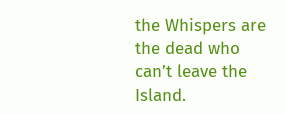the Whispers are the dead who can’t leave the Island.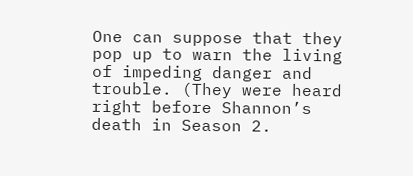One can suppose that they pop up to warn the living of impeding danger and trouble. (They were heard right before Shannon’s death in Season 2.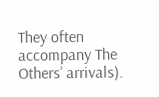They often accompany The Others’ arrivals).